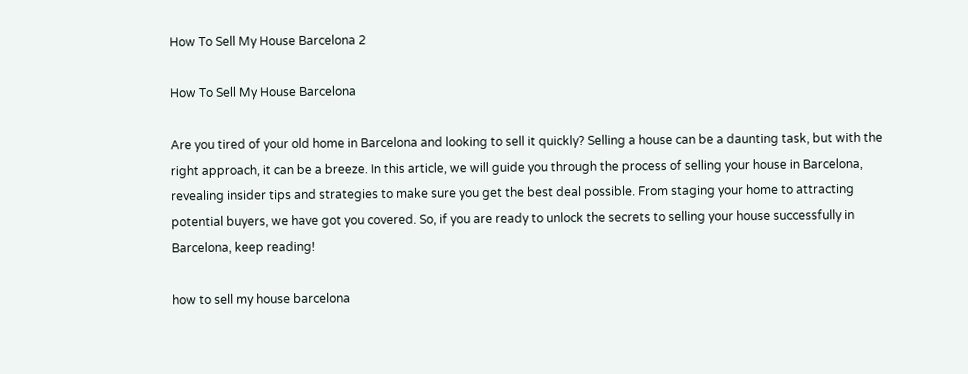How To Sell My House Barcelona 2

How To Sell My House Barcelona

Are you tired of your old home in Barcelona and looking to sell it quickly? Selling a house can be a daunting task, but with the right approach, it can be a breeze. In this article, we will guide you through the process of selling your house in Barcelona, revealing insider tips and strategies to make sure you get the best deal possible. From staging your home to attracting potential buyers, we have got you covered. So, if you are ready to unlock the secrets to selling your house successfully in Barcelona, keep reading!

how to sell my house barcelona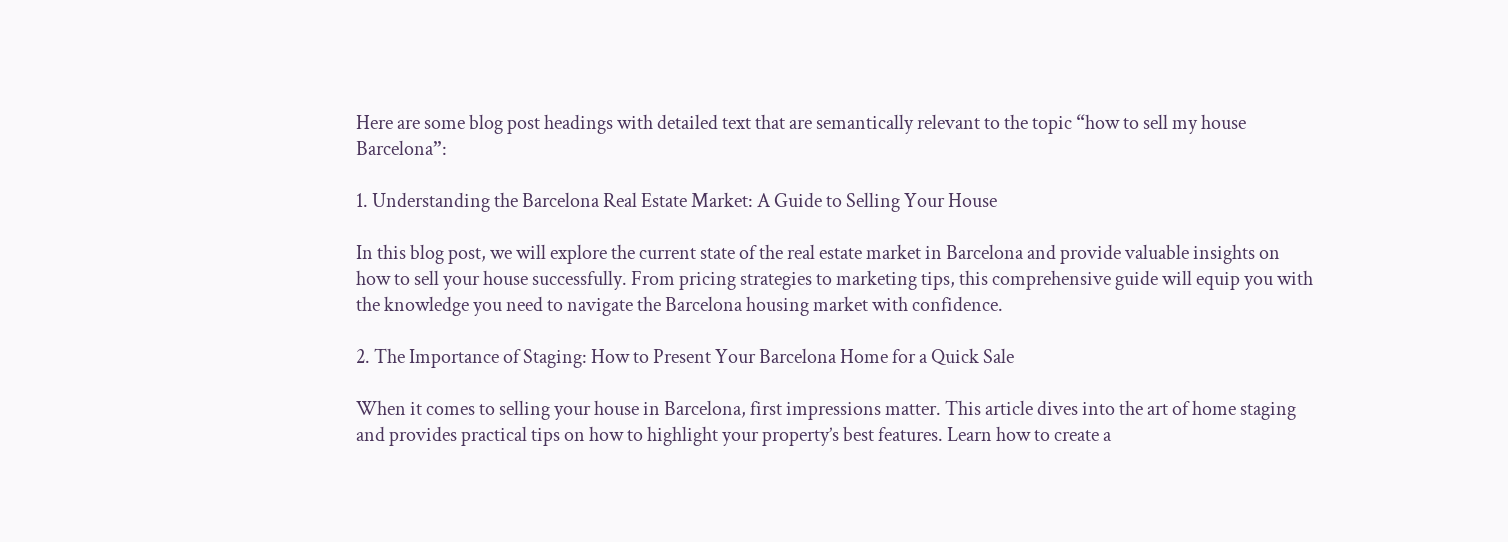Here are some blog post headings with detailed text that are semantically relevant to the topic “how to sell my house Barcelona”:

1. Understanding the Barcelona Real Estate Market: A Guide to Selling Your House

In this blog post, we will explore the current state of the real estate market in Barcelona and provide valuable insights on how to sell your house successfully. From pricing strategies to marketing tips, this comprehensive guide will equip you with the knowledge you need to navigate the Barcelona housing market with confidence.

2. The Importance of Staging: How to Present Your Barcelona Home for a Quick Sale

When it comes to selling your house in Barcelona, first impressions matter. This article dives into the art of home staging and provides practical tips on how to highlight your property’s best features. Learn how to create a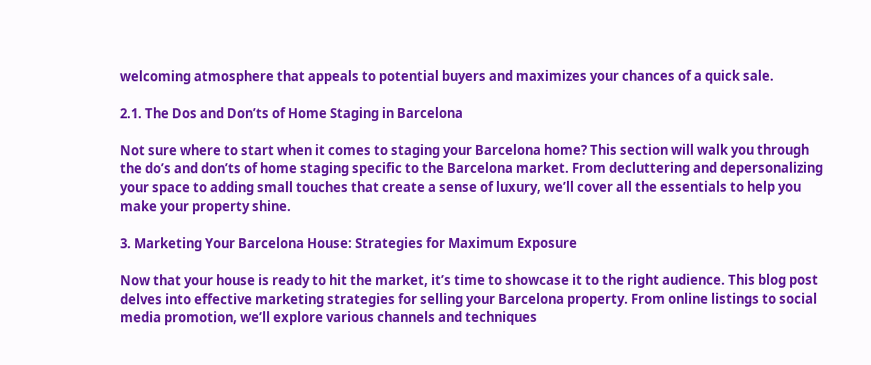welcoming atmosphere that appeals to potential buyers and maximizes your chances of a quick sale.

2.1. The Dos and Don’ts of Home Staging in Barcelona

Not sure where to start when it comes to staging your Barcelona home? This section will walk you through the do’s and don’ts of home staging specific to the Barcelona market. From decluttering and depersonalizing your space to adding small touches that create a sense of luxury, we’ll cover all the essentials to help you make your property shine.

3. Marketing Your Barcelona House: Strategies for Maximum Exposure

Now that your house is ready to hit the market, it’s time to showcase it to the right audience. This blog post delves into effective marketing strategies for selling your Barcelona property. From online listings to social media promotion, we’ll explore various channels and techniques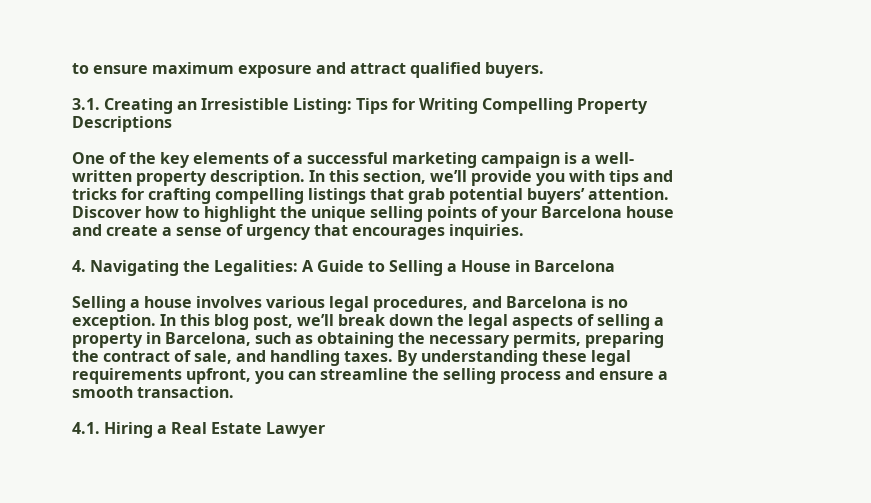to ensure maximum exposure and attract qualified buyers.

3.1. Creating an Irresistible Listing: Tips for Writing Compelling Property Descriptions

One of the key elements of a successful marketing campaign is a well-written property description. In this section, we’ll provide you with tips and tricks for crafting compelling listings that grab potential buyers’ attention. Discover how to highlight the unique selling points of your Barcelona house and create a sense of urgency that encourages inquiries.

4. Navigating the Legalities: A Guide to Selling a House in Barcelona

Selling a house involves various legal procedures, and Barcelona is no exception. In this blog post, we’ll break down the legal aspects of selling a property in Barcelona, such as obtaining the necessary permits, preparing the contract of sale, and handling taxes. By understanding these legal requirements upfront, you can streamline the selling process and ensure a smooth transaction.

4.1. Hiring a Real Estate Lawyer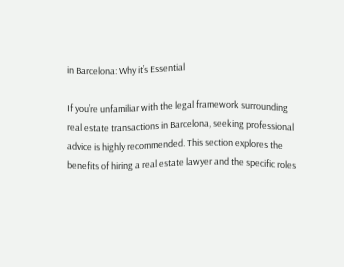in Barcelona: Why it’s Essential

If you’re unfamiliar with the legal framework surrounding real estate transactions in Barcelona, seeking professional advice is highly recommended. This section explores the benefits of hiring a real estate lawyer and the specific roles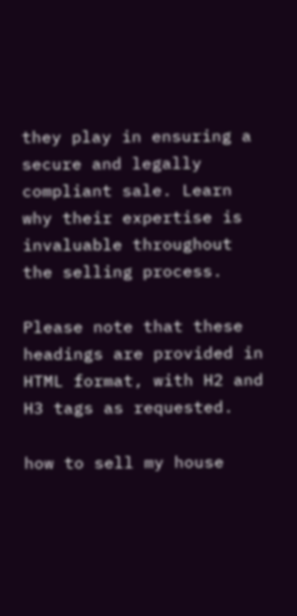they play in ensuring a secure and legally compliant sale. Learn why their expertise is invaluable throughout the selling process.

Please note that these headings are provided in HTML format, with H2 and H3 tags as requested.

how to sell my house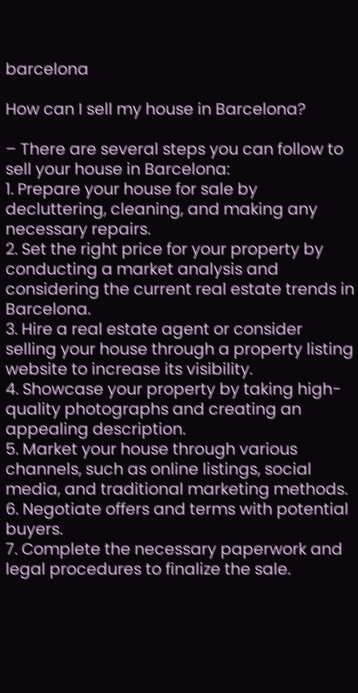barcelona

How can I sell my house in Barcelona?

– There are several steps you can follow to sell your house in Barcelona:
1. Prepare your house for sale by decluttering, cleaning, and making any necessary repairs.
2. Set the right price for your property by conducting a market analysis and considering the current real estate trends in Barcelona.
3. Hire a real estate agent or consider selling your house through a property listing website to increase its visibility.
4. Showcase your property by taking high-quality photographs and creating an appealing description.
5. Market your house through various channels, such as online listings, social media, and traditional marketing methods.
6. Negotiate offers and terms with potential buyers.
7. Complete the necessary paperwork and legal procedures to finalize the sale.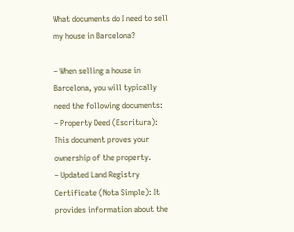What documents do I need to sell my house in Barcelona?

– When selling a house in Barcelona, you will typically need the following documents:
– Property Deed (Escritura): This document proves your ownership of the property.
– Updated Land Registry Certificate (Nota Simple): It provides information about the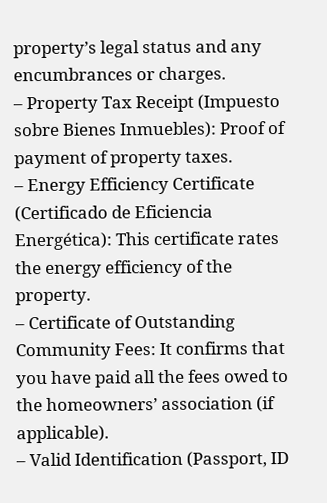property’s legal status and any encumbrances or charges.
– Property Tax Receipt (Impuesto sobre Bienes Inmuebles): Proof of payment of property taxes.
– Energy Efficiency Certificate (Certificado de Eficiencia Energética): This certificate rates the energy efficiency of the property.
– Certificate of Outstanding Community Fees: It confirms that you have paid all the fees owed to the homeowners’ association (if applicable).
– Valid Identification (Passport, ID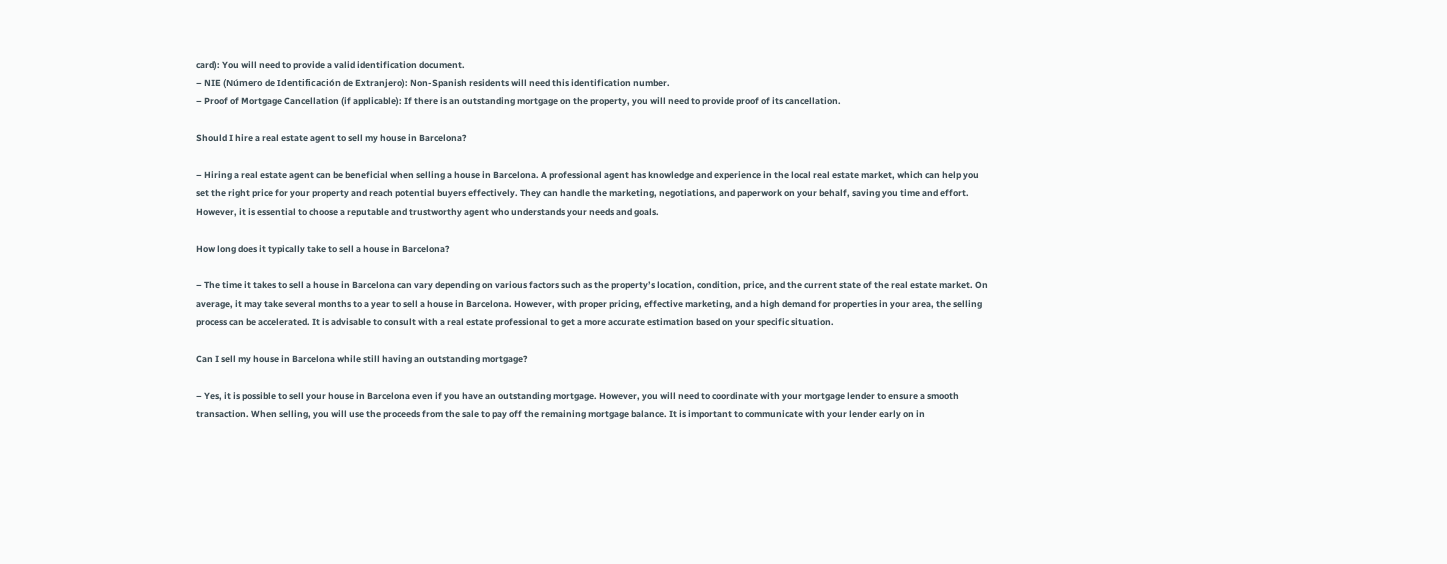card): You will need to provide a valid identification document.
– NIE (Número de Identificación de Extranjero): Non-Spanish residents will need this identification number.
– Proof of Mortgage Cancellation (if applicable): If there is an outstanding mortgage on the property, you will need to provide proof of its cancellation.

Should I hire a real estate agent to sell my house in Barcelona?

– Hiring a real estate agent can be beneficial when selling a house in Barcelona. A professional agent has knowledge and experience in the local real estate market, which can help you set the right price for your property and reach potential buyers effectively. They can handle the marketing, negotiations, and paperwork on your behalf, saving you time and effort. However, it is essential to choose a reputable and trustworthy agent who understands your needs and goals.

How long does it typically take to sell a house in Barcelona?

– The time it takes to sell a house in Barcelona can vary depending on various factors such as the property’s location, condition, price, and the current state of the real estate market. On average, it may take several months to a year to sell a house in Barcelona. However, with proper pricing, effective marketing, and a high demand for properties in your area, the selling process can be accelerated. It is advisable to consult with a real estate professional to get a more accurate estimation based on your specific situation.

Can I sell my house in Barcelona while still having an outstanding mortgage?

– Yes, it is possible to sell your house in Barcelona even if you have an outstanding mortgage. However, you will need to coordinate with your mortgage lender to ensure a smooth transaction. When selling, you will use the proceeds from the sale to pay off the remaining mortgage balance. It is important to communicate with your lender early on in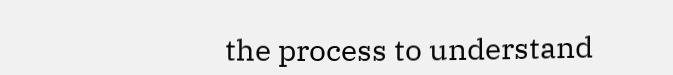the process to understand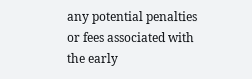any potential penalties or fees associated with the early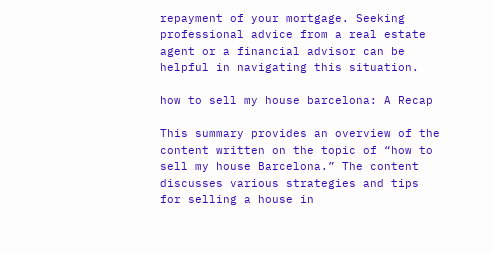repayment of your mortgage. Seeking professional advice from a real estate agent or a financial advisor can be helpful in navigating this situation.

how to sell my house barcelona: A Recap

This summary provides an overview of the content written on the topic of “how to sell my house Barcelona.” The content discusses various strategies and tips for selling a house in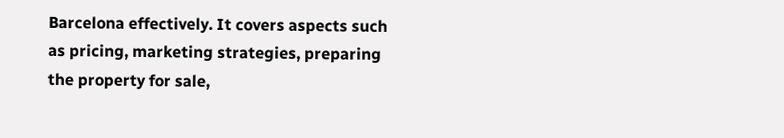Barcelona effectively. It covers aspects such as pricing, marketing strategies, preparing the property for sale,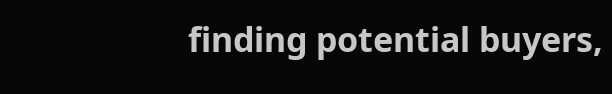finding potential buyers,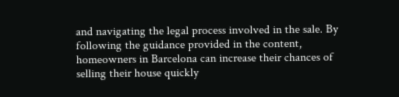and navigating the legal process involved in the sale. By following the guidance provided in the content, homeowners in Barcelona can increase their chances of selling their house quickly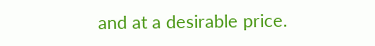and at a desirable price.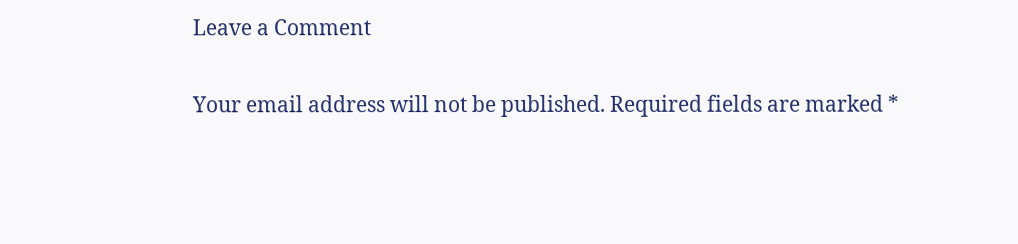Leave a Comment

Your email address will not be published. Required fields are marked *